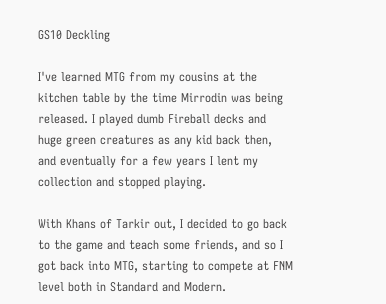GS10 Deckling

I've learned MTG from my cousins at the kitchen table by the time Mirrodin was being released. I played dumb Fireball decks and huge green creatures as any kid back then, and eventually for a few years I lent my collection and stopped playing.

With Khans of Tarkir out, I decided to go back to the game and teach some friends, and so I got back into MTG, starting to compete at FNM level both in Standard and Modern.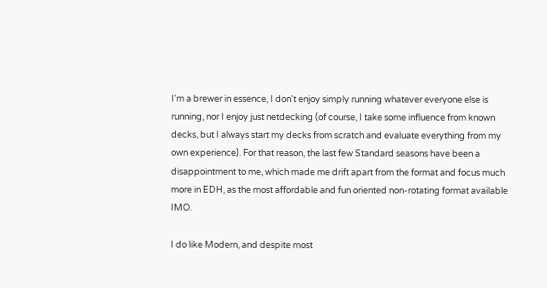I'm a brewer in essence, I don't enjoy simply running whatever everyone else is running, nor I enjoy just netdecking (of course, I take some influence from known decks, but I always start my decks from scratch and evaluate everything from my own experience). For that reason, the last few Standard seasons have been a disappointment to me, which made me drift apart from the format and focus much more in EDH, as the most affordable and fun oriented non-rotating format available IMO.

I do like Modern, and despite most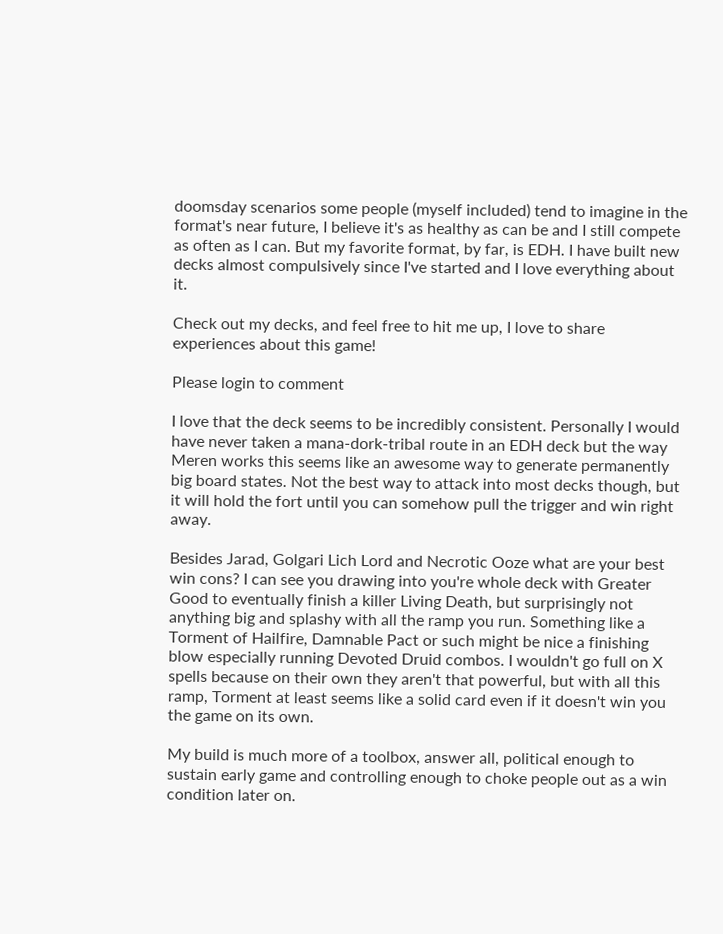doomsday scenarios some people (myself included) tend to imagine in the format's near future, I believe it's as healthy as can be and I still compete as often as I can. But my favorite format, by far, is EDH. I have built new decks almost compulsively since I've started and I love everything about it.

Check out my decks, and feel free to hit me up, I love to share experiences about this game!

Please login to comment

I love that the deck seems to be incredibly consistent. Personally I would have never taken a mana-dork-tribal route in an EDH deck but the way Meren works this seems like an awesome way to generate permanently big board states. Not the best way to attack into most decks though, but it will hold the fort until you can somehow pull the trigger and win right away.

Besides Jarad, Golgari Lich Lord and Necrotic Ooze what are your best win cons? I can see you drawing into you're whole deck with Greater Good to eventually finish a killer Living Death, but surprisingly not anything big and splashy with all the ramp you run. Something like a Torment of Hailfire, Damnable Pact or such might be nice a finishing blow especially running Devoted Druid combos. I wouldn't go full on X spells because on their own they aren't that powerful, but with all this ramp, Torment at least seems like a solid card even if it doesn't win you the game on its own.

My build is much more of a toolbox, answer all, political enough to sustain early game and controlling enough to choke people out as a win condition later on.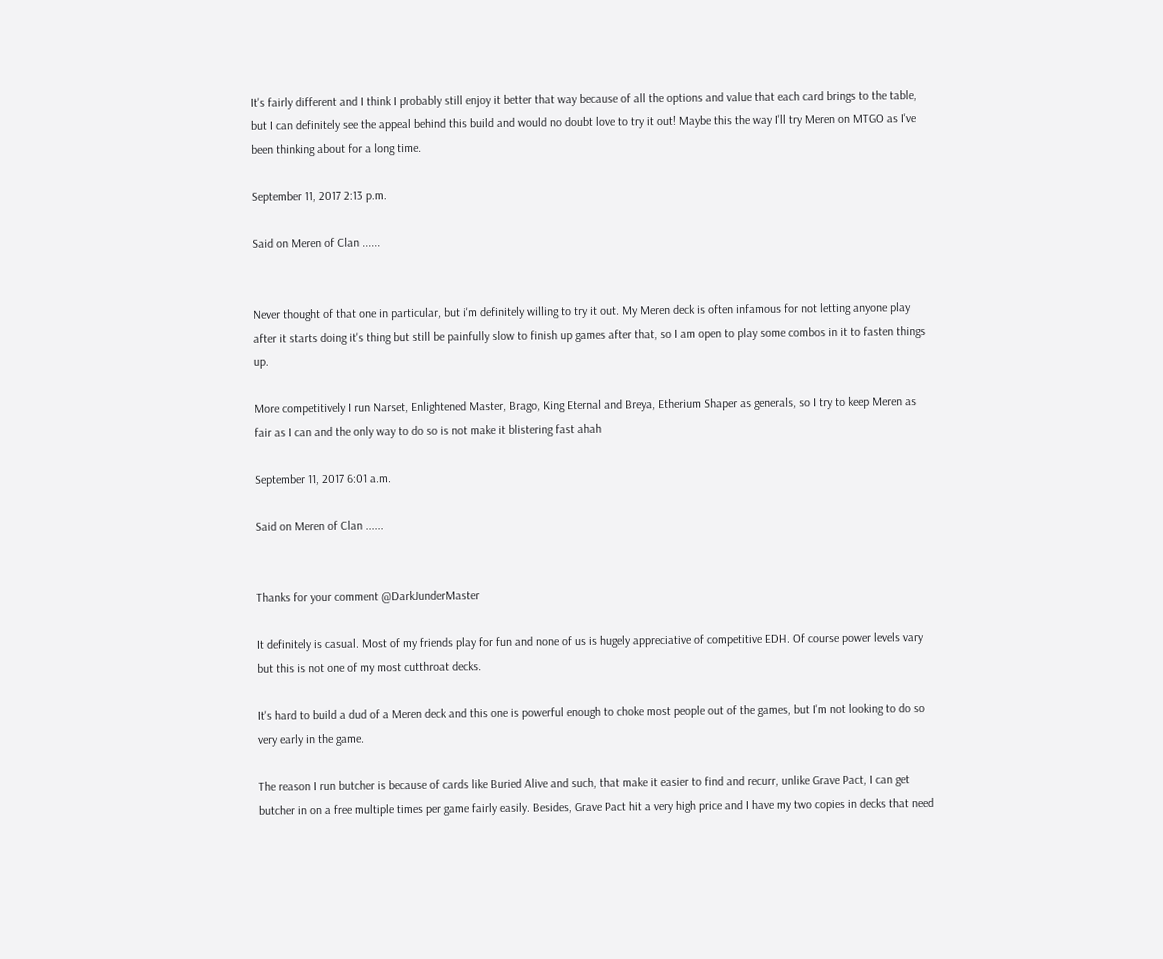It's fairly different and I think I probably still enjoy it better that way because of all the options and value that each card brings to the table, but I can definitely see the appeal behind this build and would no doubt love to try it out! Maybe this the way I'll try Meren on MTGO as I've been thinking about for a long time.

September 11, 2017 2:13 p.m.

Said on Meren of Clan ......


Never thought of that one in particular, but i'm definitely willing to try it out. My Meren deck is often infamous for not letting anyone play after it starts doing it's thing but still be painfully slow to finish up games after that, so I am open to play some combos in it to fasten things up.

More competitively I run Narset, Enlightened Master, Brago, King Eternal and Breya, Etherium Shaper as generals, so I try to keep Meren as fair as I can and the only way to do so is not make it blistering fast ahah

September 11, 2017 6:01 a.m.

Said on Meren of Clan ......


Thanks for your comment @DarkJunderMaster

It definitely is casual. Most of my friends play for fun and none of us is hugely appreciative of competitive EDH. Of course power levels vary but this is not one of my most cutthroat decks.

It's hard to build a dud of a Meren deck and this one is powerful enough to choke most people out of the games, but I'm not looking to do so very early in the game.

The reason I run butcher is because of cards like Buried Alive and such, that make it easier to find and recurr, unlike Grave Pact, I can get butcher in on a free multiple times per game fairly easily. Besides, Grave Pact hit a very high price and I have my two copies in decks that need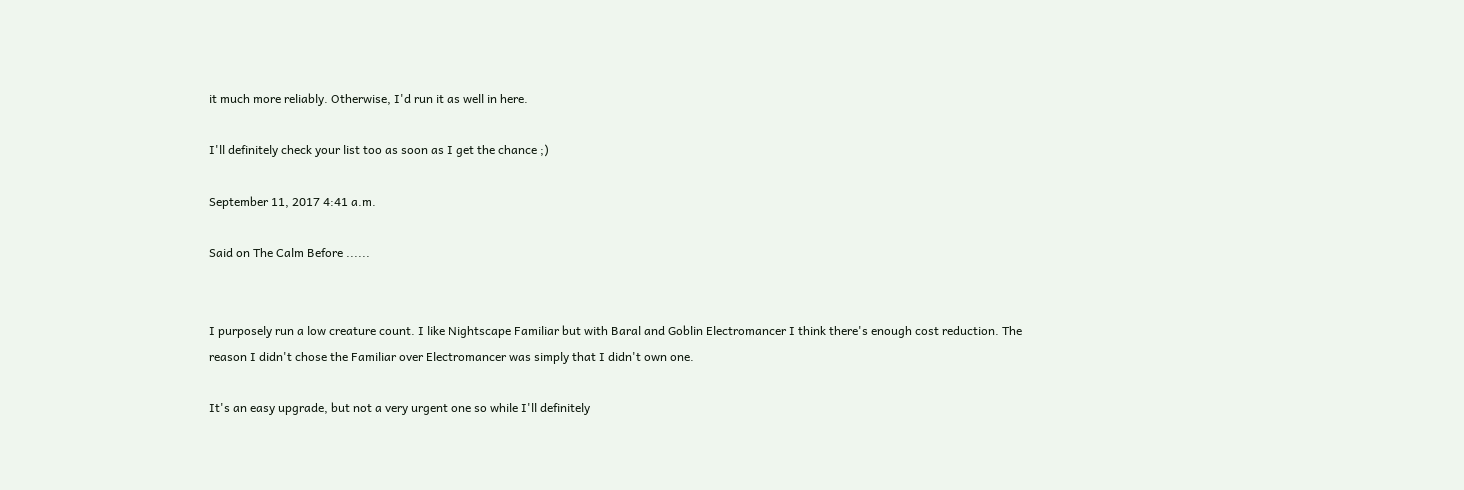it much more reliably. Otherwise, I'd run it as well in here.

I'll definitely check your list too as soon as I get the chance ;)

September 11, 2017 4:41 a.m.

Said on The Calm Before ......


I purposely run a low creature count. I like Nightscape Familiar but with Baral and Goblin Electromancer I think there's enough cost reduction. The reason I didn't chose the Familiar over Electromancer was simply that I didn't own one.

It's an easy upgrade, but not a very urgent one so while I'll definitely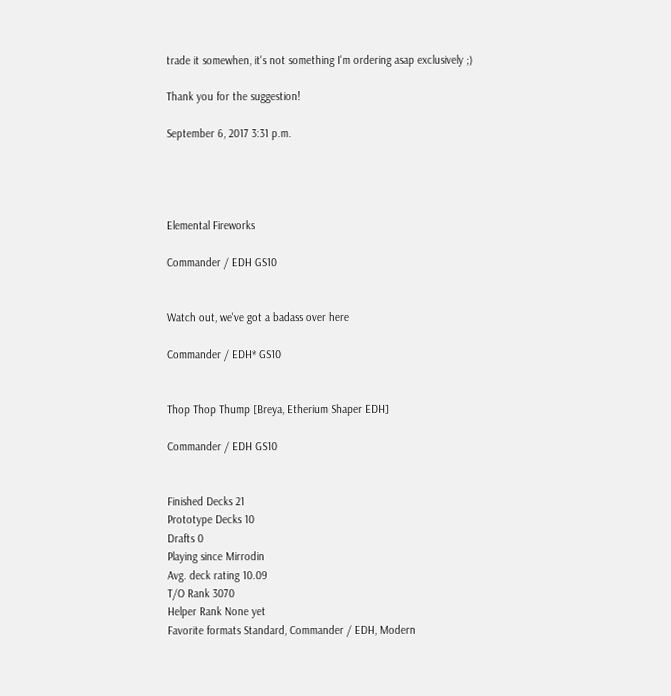trade it somewhen, it's not something I'm ordering asap exclusively ;)

Thank you for the suggestion!

September 6, 2017 3:31 p.m.




Elemental Fireworks

Commander / EDH GS10


Watch out, we've got a badass over here

Commander / EDH* GS10


Thop Thop Thump [Breya, Etherium Shaper EDH]

Commander / EDH GS10


Finished Decks 21
Prototype Decks 10
Drafts 0
Playing since Mirrodin
Avg. deck rating 10.09
T/O Rank 3070
Helper Rank None yet
Favorite formats Standard, Commander / EDH, Modern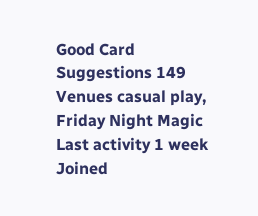Good Card Suggestions 149
Venues casual play, Friday Night Magic
Last activity 1 week
Joined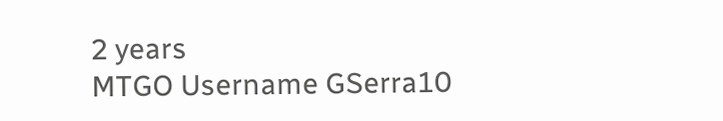2 years
MTGO Username GSerra10